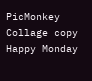PicMonkey Collage copy Happy Monday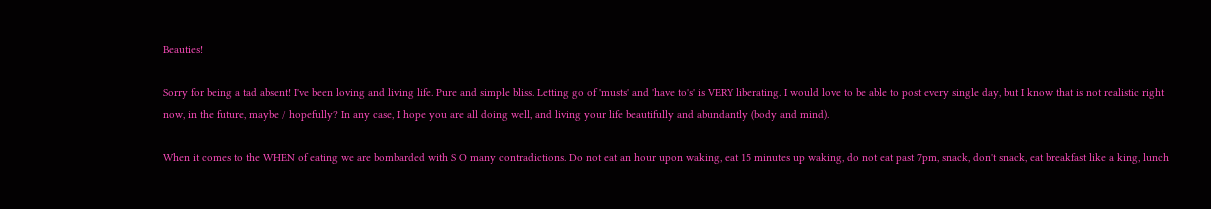Beauties!

Sorry for being a tad absent! I've been loving and living life. Pure and simple bliss. Letting go of 'musts' and 'have to's' is VERY liberating. I would love to be able to post every single day, but I know that is not realistic right now, in the future, maybe / hopefully? In any case, I hope you are all doing well, and living your life beautifully and abundantly (body and mind).

When it comes to the WHEN of eating we are bombarded with S O many contradictions. Do not eat an hour upon waking, eat 15 minutes up waking, do not eat past 7pm, snack, don't snack, eat breakfast like a king, lunch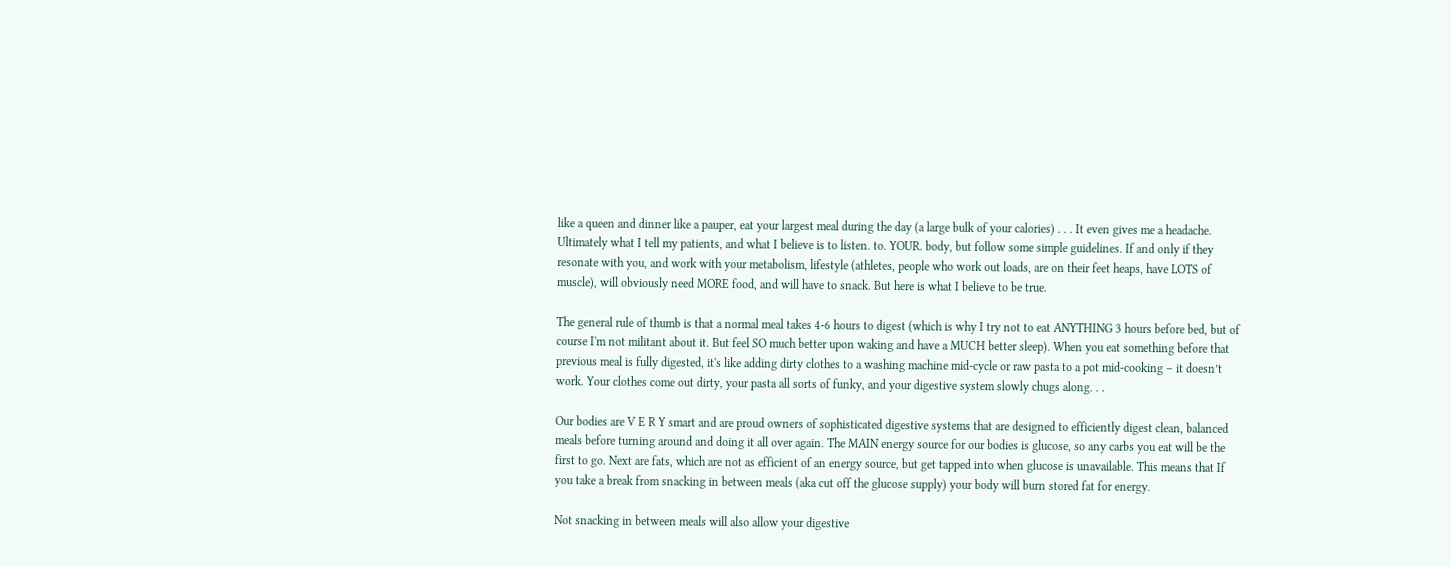like a queen and dinner like a pauper, eat your largest meal during the day (a large bulk of your calories) . . . It even gives me a headache. Ultimately what I tell my patients, and what I believe is to listen. to. YOUR. body, but follow some simple guidelines. If and only if they resonate with you, and work with your metabolism, lifestyle (athletes, people who work out loads, are on their feet heaps, have LOTS of muscle), will obviously need MORE food, and will have to snack. But here is what I believe to be true.

The general rule of thumb is that a normal meal takes 4-6 hours to digest (which is why I try not to eat ANYTHING 3 hours before bed, but of course I'm not militant about it. But feel SO much better upon waking and have a MUCH better sleep). When you eat something before that previous meal is fully digested, it's like adding dirty clothes to a washing machine mid-cycle or raw pasta to a pot mid-cooking – it doesn’t work. Your clothes come out dirty, your pasta all sorts of funky, and your digestive system slowly chugs along. . .

Our bodies are V E R Y smart and are proud owners of sophisticated digestive systems that are designed to efficiently digest clean, balanced meals before turning around and doing it all over again. The MAIN energy source for our bodies is glucose, so any carbs you eat will be the first to go. Next are fats, which are not as efficient of an energy source, but get tapped into when glucose is unavailable. This means that If you take a break from snacking in between meals (aka cut off the glucose supply) your body will burn stored fat for energy.

Not snacking in between meals will also allow your digestive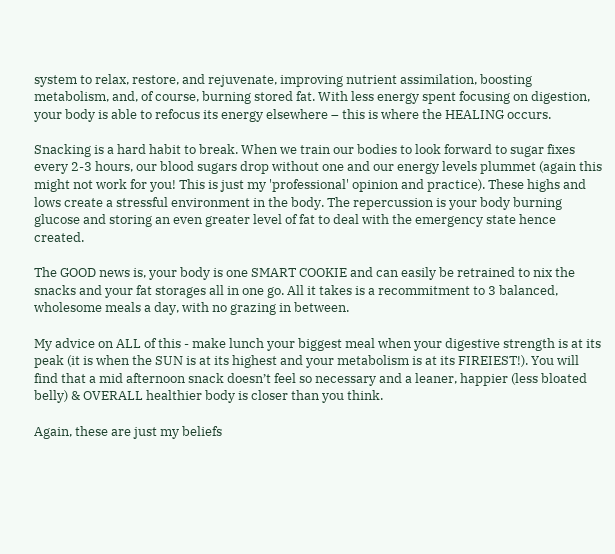system to relax, restore, and rejuvenate, improving nutrient assimilation, boosting metabolism, and, of course, burning stored fat. With less energy spent focusing on digestion, your body is able to refocus its energy elsewhere – this is where the HEALING occurs.

Snacking is a hard habit to break. When we train our bodies to look forward to sugar fixes every 2-3 hours, our blood sugars drop without one and our energy levels plummet (again this might not work for you! This is just my 'professional' opinion and practice). These highs and lows create a stressful environment in the body. The repercussion is your body burning glucose and storing an even greater level of fat to deal with the emergency state hence created.

The GOOD news is, your body is one SMART COOKIE and can easily be retrained to nix the snacks and your fat storages all in one go. All it takes is a recommitment to 3 balanced, wholesome meals a day, with no grazing in between.

My advice on ALL of this - make lunch your biggest meal when your digestive strength is at its peak (it is when the SUN is at its highest and your metabolism is at its FIREIEST!). You will find that a mid afternoon snack doesn’t feel so necessary and a leaner, happier (less bloated belly) & OVERALL healthier body is closer than you think.

Again, these are just my beliefs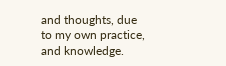and thoughts, due to my own practice, and knowledge.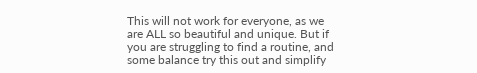This will not work for everyone, as we are ALL so beautiful and unique. But if you are struggling to find a routine, and some balance try this out and simplify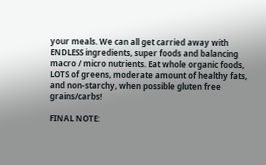your meals. We can all get carried away with ENDLESS ingredients, super foods and balancing macro / micro nutrients. Eat whole organic foods, LOTS of greens, moderate amount of healthy fats, and non-starchy, when possible gluten free grains/carbs!

FINAL NOTE: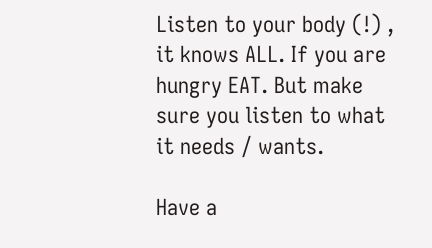Listen to your body (!) , it knows ALL. If you are hungry EAT. But make sure you listen to what it needs / wants.

Have a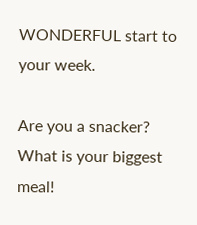WONDERFUL start to your week.

Are you a snacker? What is your biggest meal!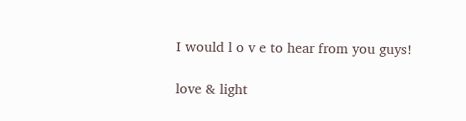I would l o v e to hear from you guys!

love & light